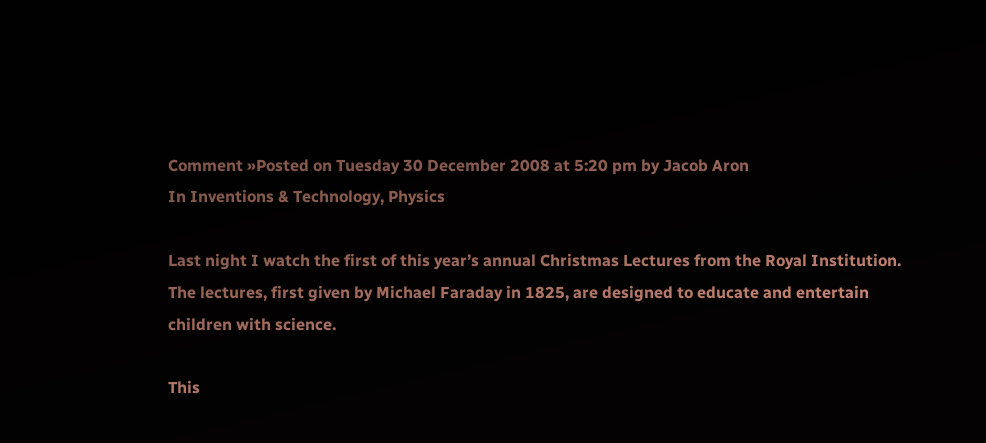Comment »Posted on Tuesday 30 December 2008 at 5:20 pm by Jacob Aron
In Inventions & Technology, Physics

Last night I watch the first of this year’s annual Christmas Lectures from the Royal Institution. The lectures, first given by Michael Faraday in 1825, are designed to educate and entertain children with science.

This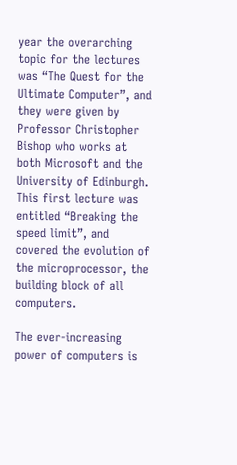year the overarching topic for the lectures was “The Quest for the Ultimate Computer”, and they were given by Professor Christopher Bishop who works at both Microsoft and the University of Edinburgh. This first lecture was entitled “Breaking the speed limit”, and covered the evolution of the microprocessor, the building block of all computers.

The ever-increasing power of computers is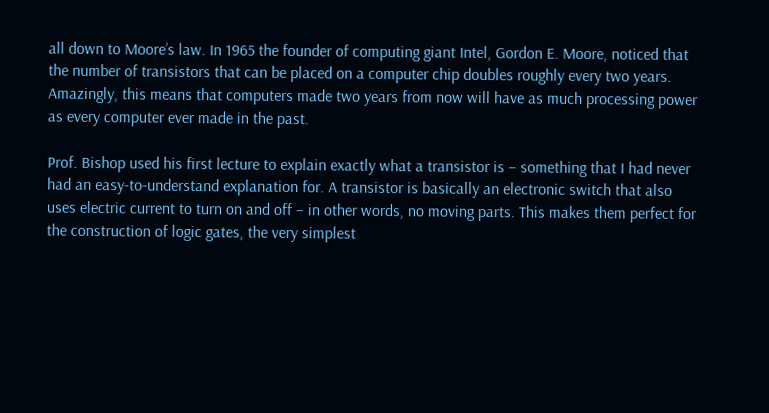all down to Moore’s law. In 1965 the founder of computing giant Intel, Gordon E. Moore, noticed that the number of transistors that can be placed on a computer chip doubles roughly every two years. Amazingly, this means that computers made two years from now will have as much processing power as every computer ever made in the past.

Prof. Bishop used his first lecture to explain exactly what a transistor is – something that I had never had an easy-to-understand explanation for. A transistor is basically an electronic switch that also uses electric current to turn on and off – in other words, no moving parts. This makes them perfect for the construction of logic gates, the very simplest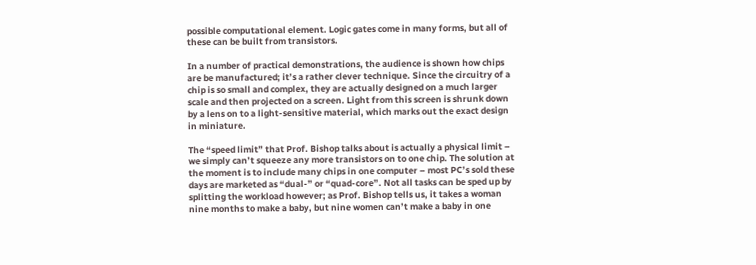possible computational element. Logic gates come in many forms, but all of these can be built from transistors.

In a number of practical demonstrations, the audience is shown how chips are be manufactured; it’s a rather clever technique. Since the circuitry of a chip is so small and complex, they are actually designed on a much larger scale and then projected on a screen. Light from this screen is shrunk down by a lens on to a light-sensitive material, which marks out the exact design in miniature.

The “speed limit” that Prof. Bishop talks about is actually a physical limit – we simply can’t squeeze any more transistors on to one chip. The solution at the moment is to include many chips in one computer – most PC’s sold these days are marketed as “dual-” or “quad-core”. Not all tasks can be sped up by splitting the workload however; as Prof. Bishop tells us, it takes a woman nine months to make a baby, but nine women can’t make a baby in one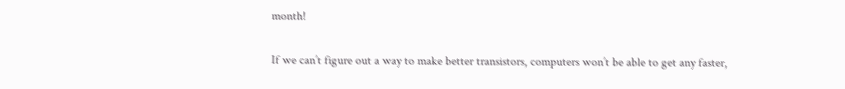month!

If we can’t figure out a way to make better transistors, computers won’t be able to get any faster,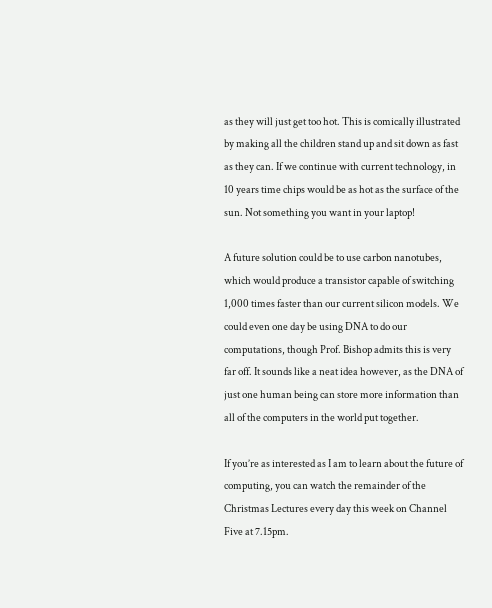as they will just get too hot. This is comically illustrated by making all the children stand up and sit down as fast as they can. If we continue with current technology, in 10 years time chips would be as hot as the surface of the sun. Not something you want in your laptop!

A future solution could be to use carbon nanotubes, which would produce a transistor capable of switching 1,000 times faster than our current silicon models. We could even one day be using DNA to do our computations, though Prof. Bishop admits this is very far off. It sounds like a neat idea however, as the DNA of just one human being can store more information than all of the computers in the world put together.

If you’re as interested as I am to learn about the future of computing, you can watch the remainder of the Christmas Lectures every day this week on Channel Five at 7.15pm.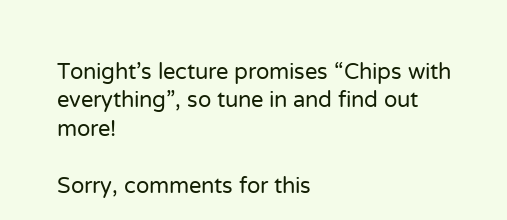Tonight’s lecture promises “Chips with everything”, so tune in and find out more!

Sorry, comments for this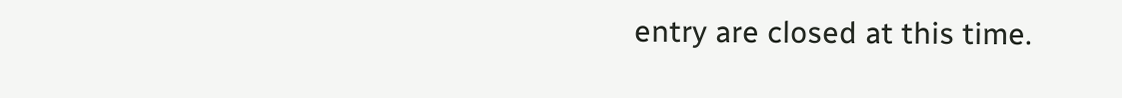entry are closed at this time.